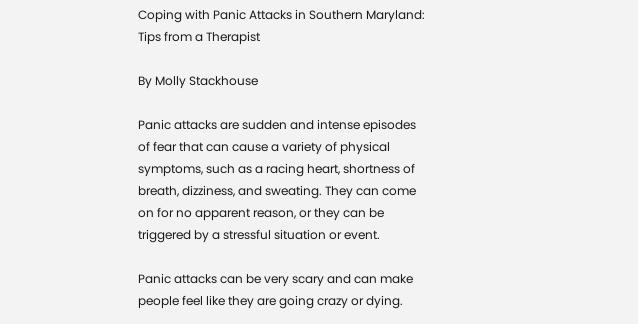Coping with Panic Attacks in Southern Maryland:  Tips from a Therapist

By Molly Stackhouse

Panic attacks are sudden and intense episodes of fear that can cause a variety of physical symptoms, such as a racing heart, shortness of breath, dizziness, and sweating. They can come on for no apparent reason, or they can be triggered by a stressful situation or event.

Panic attacks can be very scary and can make people feel like they are going crazy or dying.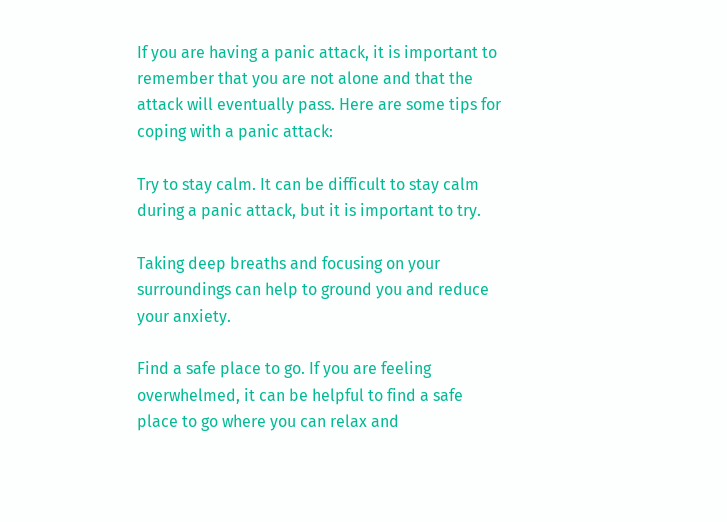If you are having a panic attack, it is important to remember that you are not alone and that the attack will eventually pass. Here are some tips for coping with a panic attack:

Try to stay calm. It can be difficult to stay calm during a panic attack, but it is important to try.

Taking deep breaths and focusing on your surroundings can help to ground you and reduce your anxiety.

Find a safe place to go. If you are feeling overwhelmed, it can be helpful to find a safe place to go where you can relax and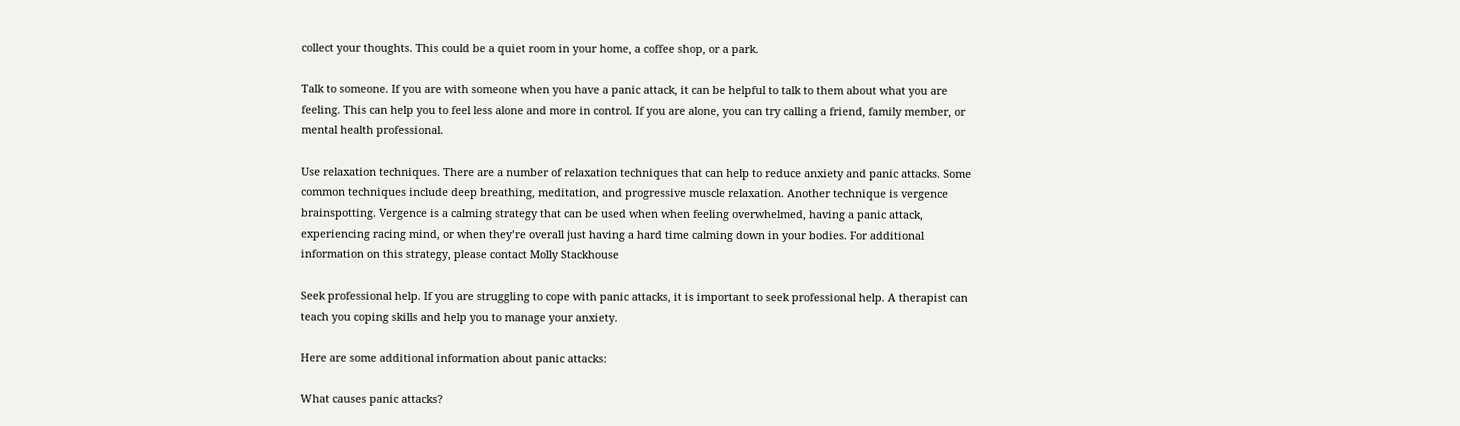collect your thoughts. This could be a quiet room in your home, a coffee shop, or a park.

Talk to someone. If you are with someone when you have a panic attack, it can be helpful to talk to them about what you are feeling. This can help you to feel less alone and more in control. If you are alone, you can try calling a friend, family member, or mental health professional.

Use relaxation techniques. There are a number of relaxation techniques that can help to reduce anxiety and panic attacks. Some common techniques include deep breathing, meditation, and progressive muscle relaxation. Another technique is vergence brainspotting. Vergence is a calming strategy that can be used when when feeling overwhelmed, having a panic attack, experiencing racing mind, or when they’re overall just having a hard time calming down in your bodies. For additional information on this strategy, please contact Molly Stackhouse

Seek professional help. If you are struggling to cope with panic attacks, it is important to seek professional help. A therapist can teach you coping skills and help you to manage your anxiety.

Here are some additional information about panic attacks:

What causes panic attacks?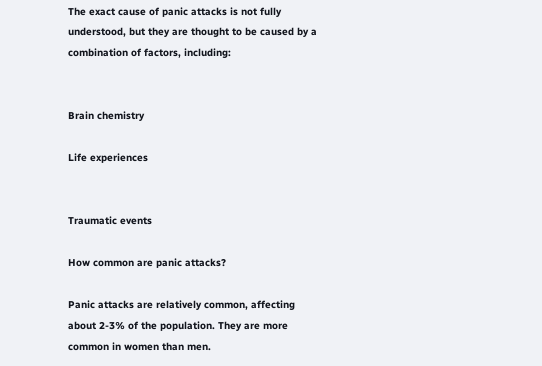The exact cause of panic attacks is not fully understood, but they are thought to be caused by a combination of factors, including:


Brain chemistry

Life experiences


Traumatic events

How common are panic attacks?

Panic attacks are relatively common, affecting about 2-3% of the population. They are more common in women than men.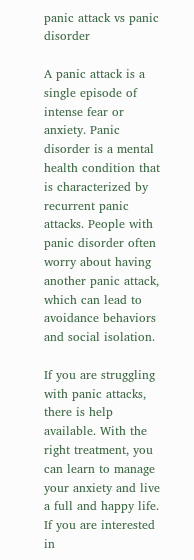panic attack vs panic disorder

A panic attack is a single episode of intense fear or anxiety. Panic disorder is a mental health condition that is characterized by recurrent panic attacks. People with panic disorder often worry about having another panic attack, which can lead to avoidance behaviors and social isolation.

If you are struggling with panic attacks, there is help available. With the right treatment, you can learn to manage your anxiety and live a full and happy life. If you are interested in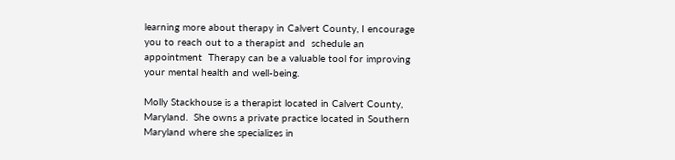learning more about therapy in Calvert County, I encourage you to reach out to a therapist and  schedule an appointment  Therapy can be a valuable tool for improving your mental health and well-being.

Molly Stackhouse is a therapist located in Calvert County, Maryland.  She owns a private practice located in Southern Maryland where she specializes in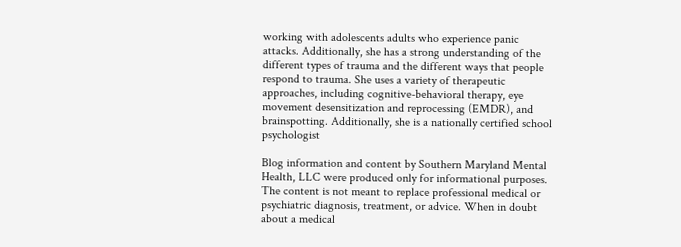working with adolescents adults who experience panic attacks. Additionally, she has a strong understanding of the different types of trauma and the different ways that people respond to trauma. She uses a variety of therapeutic approaches, including cognitive-behavioral therapy, eye movement desensitization and reprocessing (EMDR), and brainspotting. Additionally, she is a nationally certified school psychologist

Blog information and content by Southern Maryland Mental Health, LLC were produced only for informational purposes. The content is not meant to replace professional medical or psychiatric diagnosis, treatment, or advice. When in doubt about a medical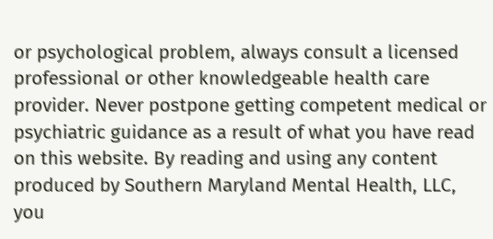or psychological problem, always consult a licensed professional or other knowledgeable health care provider. Never postpone getting competent medical or psychiatric guidance as a result of what you have read on this website. By reading and using any content produced by Southern Maryland Mental Health, LLC, you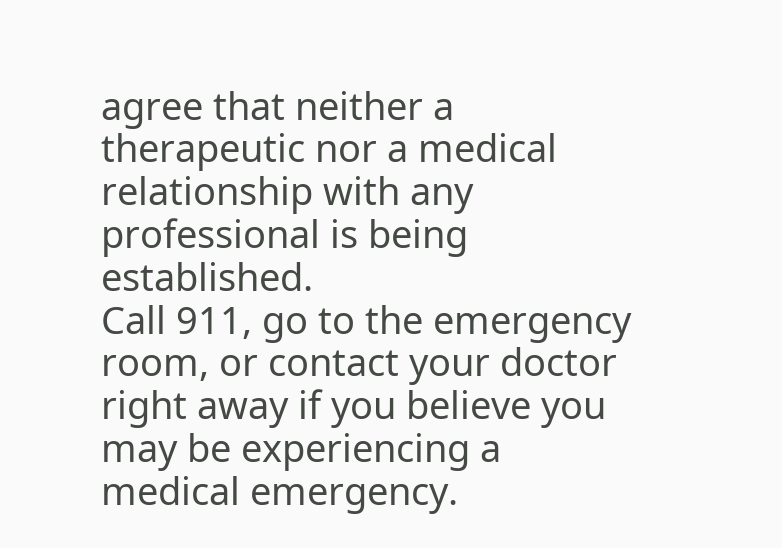agree that neither a therapeutic nor a medical relationship with any professional is being established.
Call 911, go to the emergency room, or contact your doctor right away if you believe you may be experiencing a medical emergency.